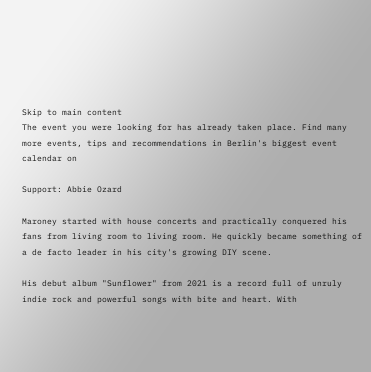Skip to main content
The event you were looking for has already taken place. Find many more events, tips and recommendations in Berlin's biggest event calendar on

Support: Abbie Ozard

Maroney started with house concerts and practically conquered his fans from living room to living room. He quickly became something of a de facto leader in his city's growing DIY scene.

His debut album "Sunflower" from 2021 is a record full of unruly indie rock and powerful songs with bite and heart. With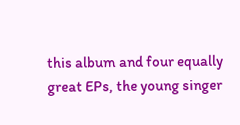this album and four equally great EPs, the young singer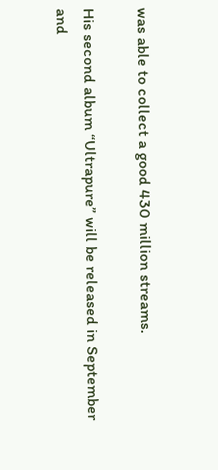was able to collect a good 430 million streams.

His second album “Ultrapure” will be released in September and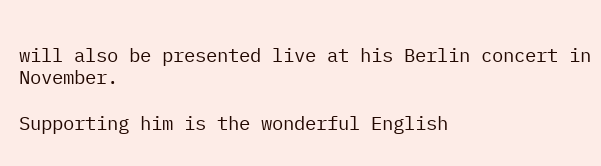will also be presented live at his Berlin concert in November.

Supporting him is the wonderful English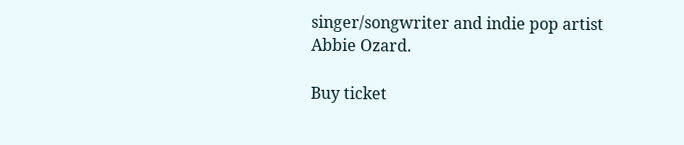singer/songwriter and indie pop artist Abbie Ozard.

Buy ticket